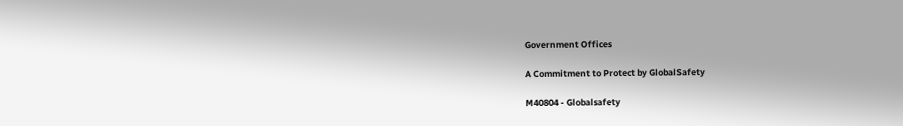Government Offices

A Commitment to Protect by GlobalSafety

M40804 - Globalsafety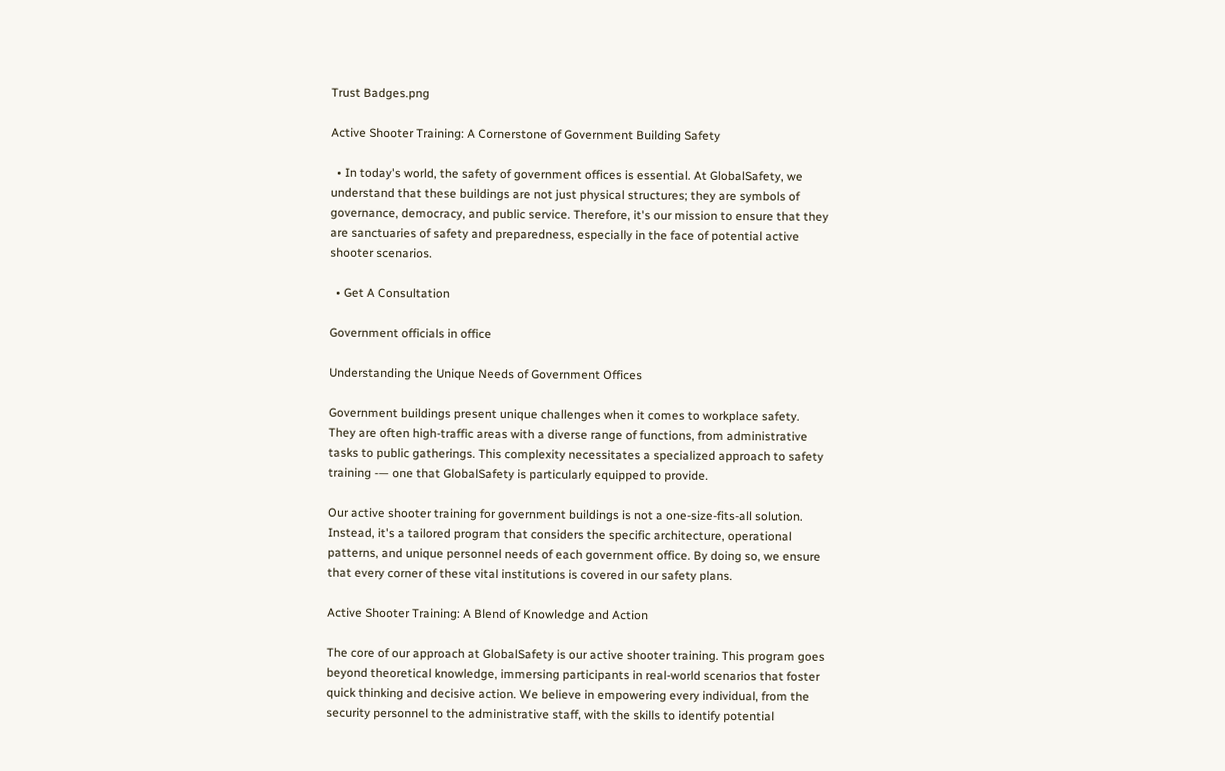Trust Badges.png

Active Shooter Training: A Cornerstone of Government Building Safety

  • In today's world, the safety of government offices is essential. At GlobalSafety, we understand that these buildings are not just physical structures; they are symbols of governance, democracy, and public service. Therefore, it's our mission to ensure that they are sanctuaries of safety and preparedness, especially in the face of potential active shooter scenarios.

  • Get A Consultation

Government officials in office

Understanding the Unique Needs of Government Offices

Government buildings present unique challenges when it comes to workplace safety. They are often high-traffic areas with a diverse range of functions, from administrative tasks to public gatherings. This complexity necessitates a specialized approach to safety training -— one that GlobalSafety is particularly equipped to provide.

Our active shooter training for government buildings is not a one-size-fits-all solution. Instead, it's a tailored program that considers the specific architecture, operational patterns, and unique personnel needs of each government office. By doing so, we ensure that every corner of these vital institutions is covered in our safety plans.

Active Shooter Training: A Blend of Knowledge and Action

The core of our approach at GlobalSafety is our active shooter training. This program goes beyond theoretical knowledge, immersing participants in real-world scenarios that foster quick thinking and decisive action. We believe in empowering every individual, from the security personnel to the administrative staff, with the skills to identify potential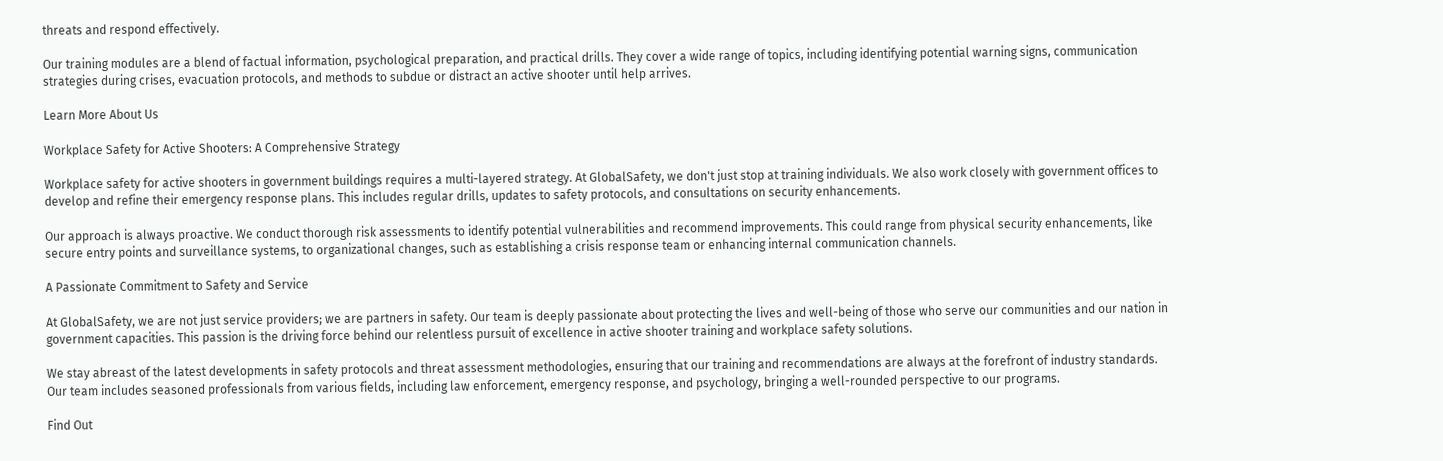threats and respond effectively.

Our training modules are a blend of factual information, psychological preparation, and practical drills. They cover a wide range of topics, including identifying potential warning signs, communication strategies during crises, evacuation protocols, and methods to subdue or distract an active shooter until help arrives.

Learn More About Us

Workplace Safety for Active Shooters: A Comprehensive Strategy

Workplace safety for active shooters in government buildings requires a multi-layered strategy. At GlobalSafety, we don't just stop at training individuals. We also work closely with government offices to develop and refine their emergency response plans. This includes regular drills, updates to safety protocols, and consultations on security enhancements.

Our approach is always proactive. We conduct thorough risk assessments to identify potential vulnerabilities and recommend improvements. This could range from physical security enhancements, like secure entry points and surveillance systems, to organizational changes, such as establishing a crisis response team or enhancing internal communication channels.

A Passionate Commitment to Safety and Service

At GlobalSafety, we are not just service providers; we are partners in safety. Our team is deeply passionate about protecting the lives and well-being of those who serve our communities and our nation in government capacities. This passion is the driving force behind our relentless pursuit of excellence in active shooter training and workplace safety solutions.

We stay abreast of the latest developments in safety protocols and threat assessment methodologies, ensuring that our training and recommendations are always at the forefront of industry standards. Our team includes seasoned professionals from various fields, including law enforcement, emergency response, and psychology, bringing a well-rounded perspective to our programs.

Find Out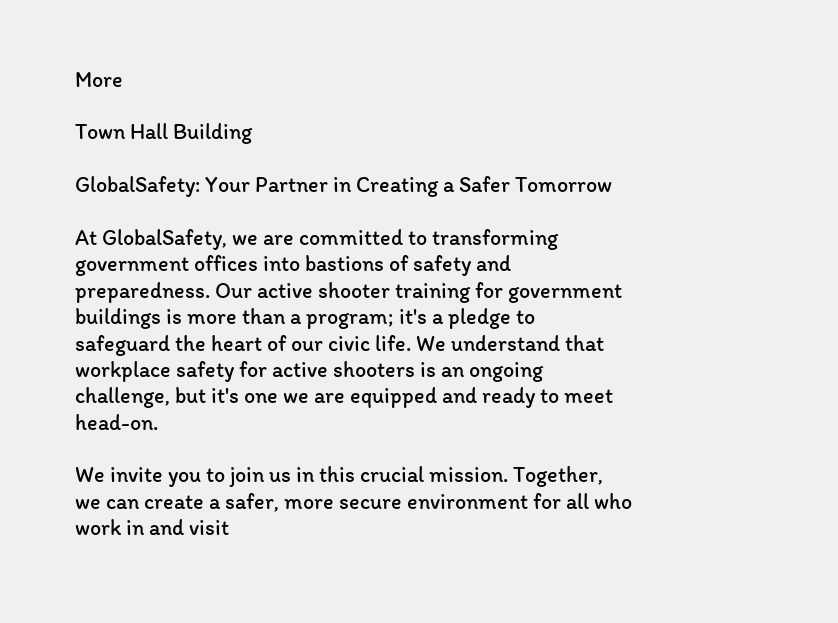More

Town Hall Building

GlobalSafety: Your Partner in Creating a Safer Tomorrow

At GlobalSafety, we are committed to transforming government offices into bastions of safety and preparedness. Our active shooter training for government buildings is more than a program; it's a pledge to safeguard the heart of our civic life. We understand that workplace safety for active shooters is an ongoing challenge, but it's one we are equipped and ready to meet head-on.

We invite you to join us in this crucial mission. Together, we can create a safer, more secure environment for all who work in and visit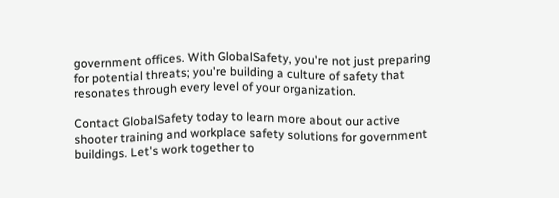government offices. With GlobalSafety, you're not just preparing for potential threats; you're building a culture of safety that resonates through every level of your organization.

Contact GlobalSafety today to learn more about our active shooter training and workplace safety solutions for government buildings. Let's work together to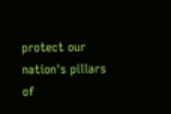protect our nation's pillars of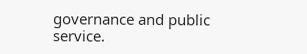governance and public service.